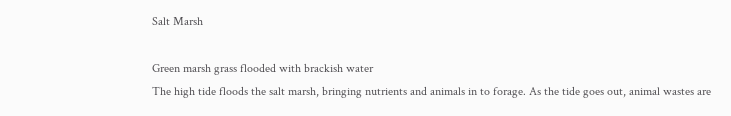Salt Marsh

Green marsh grass flooded with brackish water
The high tide floods the salt marsh, bringing nutrients and animals in to forage. As the tide goes out, animal wastes are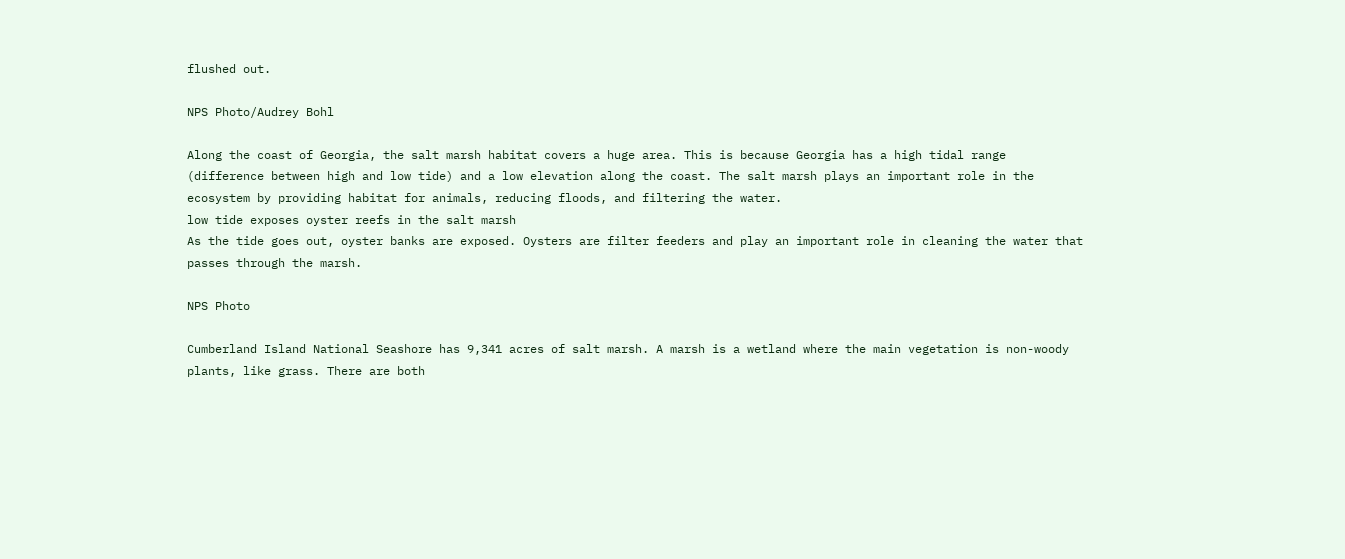flushed out.

NPS Photo/Audrey Bohl

Along the coast of Georgia, the salt marsh habitat covers a huge area. This is because Georgia has a high tidal range (difference between high and low tide) and a low elevation along the coast. The salt marsh plays an important role in the ecosystem by providing habitat for animals, reducing floods, and filtering the water.
low tide exposes oyster reefs in the salt marsh
As the tide goes out, oyster banks are exposed. Oysters are filter feeders and play an important role in cleaning the water that passes through the marsh.

NPS Photo

Cumberland Island National Seashore has 9,341 acres of salt marsh. A marsh is a wetland where the main vegetation is non-woody plants, like grass. There are both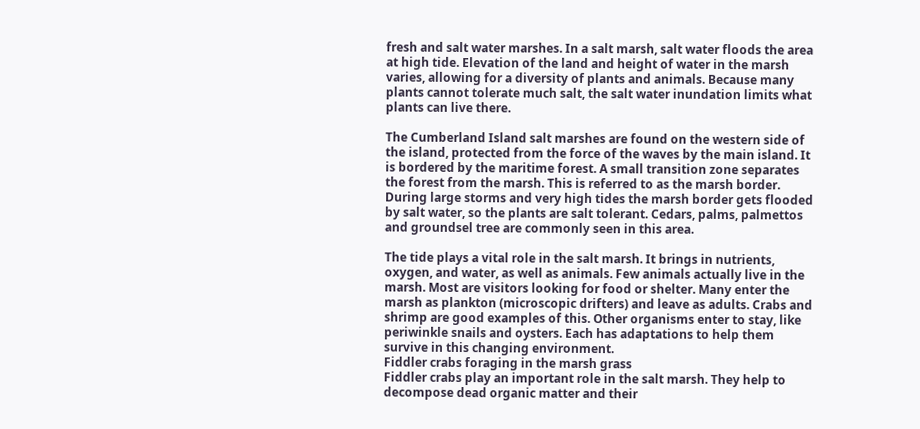fresh and salt water marshes. In a salt marsh, salt water floods the area at high tide. Elevation of the land and height of water in the marsh varies, allowing for a diversity of plants and animals. Because many plants cannot tolerate much salt, the salt water inundation limits what plants can live there.

The Cumberland Island salt marshes are found on the western side of the island, protected from the force of the waves by the main island. It is bordered by the maritime forest. A small transition zone separates the forest from the marsh. This is referred to as the marsh border. During large storms and very high tides the marsh border gets flooded by salt water, so the plants are salt tolerant. Cedars, palms, palmettos and groundsel tree are commonly seen in this area.

The tide plays a vital role in the salt marsh. It brings in nutrients, oxygen, and water, as well as animals. Few animals actually live in the marsh. Most are visitors looking for food or shelter. Many enter the marsh as plankton (microscopic drifters) and leave as adults. Crabs and shrimp are good examples of this. Other organisms enter to stay, like periwinkle snails and oysters. Each has adaptations to help them survive in this changing environment.
Fiddler crabs foraging in the marsh grass
Fiddler crabs play an important role in the salt marsh. They help to decompose dead organic matter and their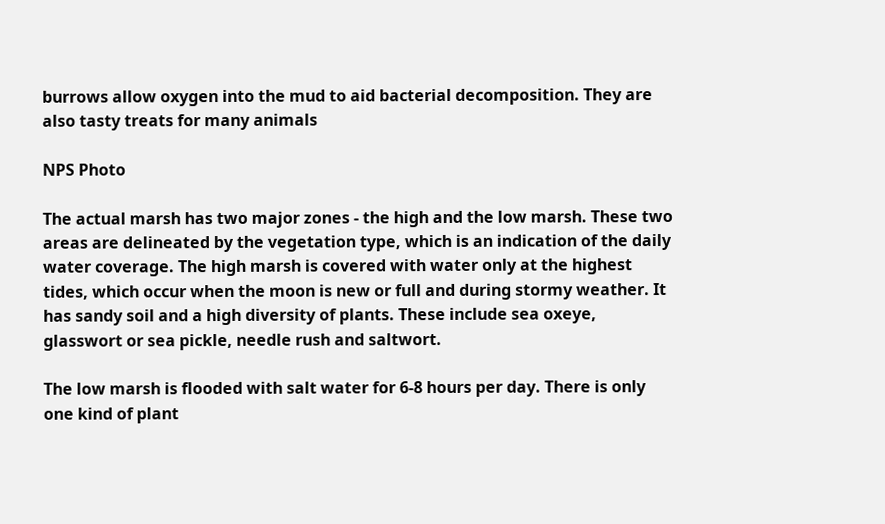burrows allow oxygen into the mud to aid bacterial decomposition. They are also tasty treats for many animals

NPS Photo

The actual marsh has two major zones - the high and the low marsh. These two areas are delineated by the vegetation type, which is an indication of the daily water coverage. The high marsh is covered with water only at the highest tides, which occur when the moon is new or full and during stormy weather. It has sandy soil and a high diversity of plants. These include sea oxeye, glasswort or sea pickle, needle rush and saltwort.

The low marsh is flooded with salt water for 6-8 hours per day. There is only one kind of plant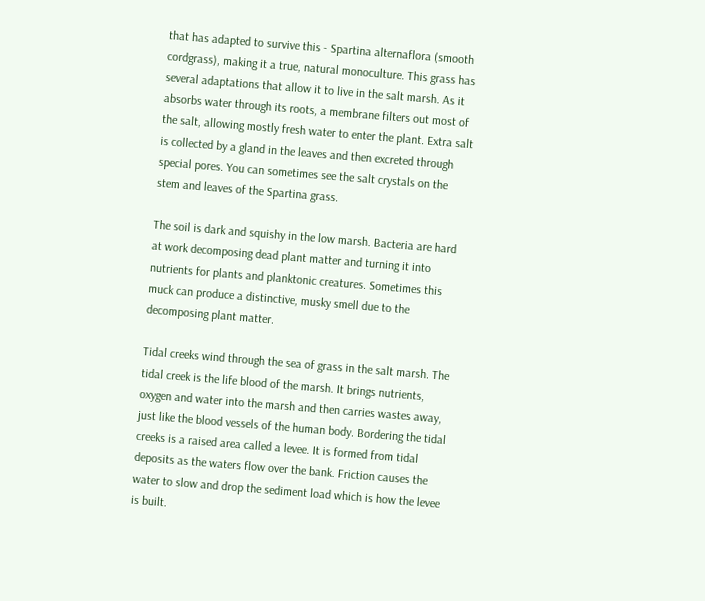that has adapted to survive this - Spartina alternaflora (smooth cordgrass), making it a true, natural monoculture. This grass has several adaptations that allow it to live in the salt marsh. As it absorbs water through its roots, a membrane filters out most of the salt, allowing mostly fresh water to enter the plant. Extra salt is collected by a gland in the leaves and then excreted through special pores. You can sometimes see the salt crystals on the stem and leaves of the Spartina grass.

The soil is dark and squishy in the low marsh. Bacteria are hard at work decomposing dead plant matter and turning it into nutrients for plants and planktonic creatures. Sometimes this muck can produce a distinctive, musky smell due to the decomposing plant matter.

Tidal creeks wind through the sea of grass in the salt marsh. The tidal creek is the life blood of the marsh. It brings nutrients, oxygen and water into the marsh and then carries wastes away, just like the blood vessels of the human body. Bordering the tidal creeks is a raised area called a levee. It is formed from tidal deposits as the waters flow over the bank. Friction causes the water to slow and drop the sediment load which is how the levee is built.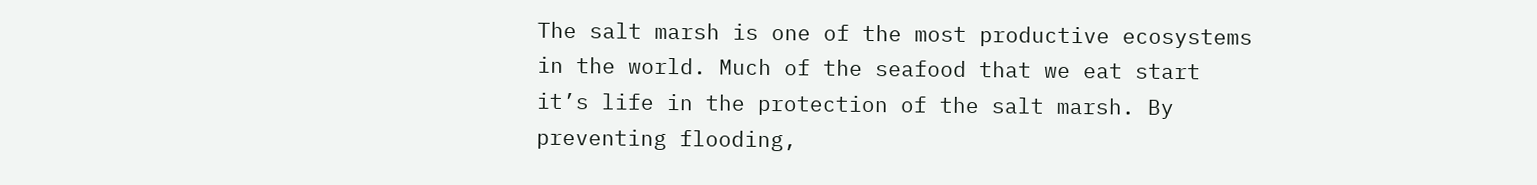The salt marsh is one of the most productive ecosystems in the world. Much of the seafood that we eat start it’s life in the protection of the salt marsh. By preventing flooding,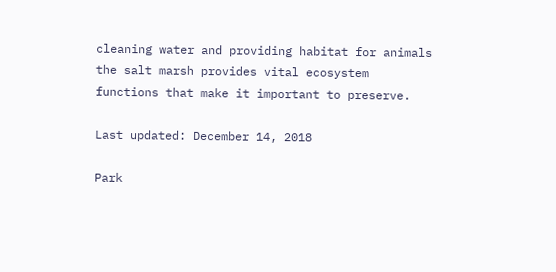cleaning water and providing habitat for animals the salt marsh provides vital ecosystem functions that make it important to preserve.

Last updated: December 14, 2018

Park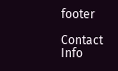footer

Contact Info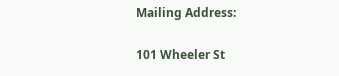Mailing Address:

101 Wheeler St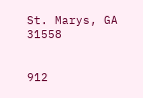St. Marys, GA 31558


912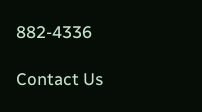882-4336

Contact Us